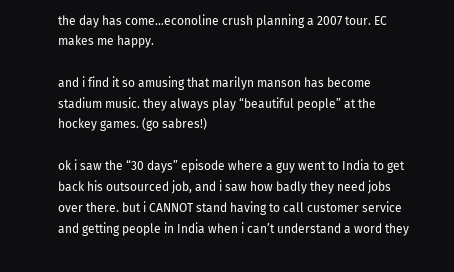the day has come…econoline crush planning a 2007 tour. EC makes me happy.

and i find it so amusing that marilyn manson has become stadium music. they always play “beautiful people” at the hockey games. (go sabres!)

ok i saw the “30 days” episode where a guy went to India to get back his outsourced job, and i saw how badly they need jobs over there. but i CANNOT stand having to call customer service and getting people in India when i can’t understand a word they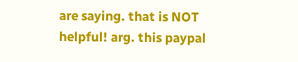are saying. that is NOT helpful! arg. this paypal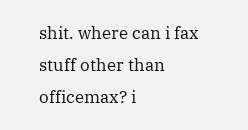shit. where can i fax stuff other than officemax? i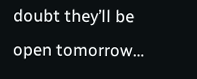doubt they’ll be open tomorrow…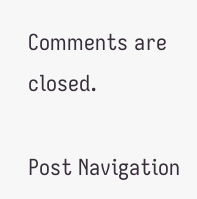Comments are closed.

Post Navigation